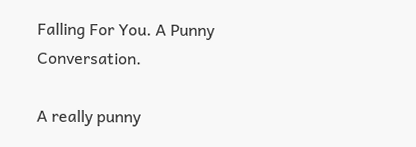Falling For You. A Punny Conversation.

A really punny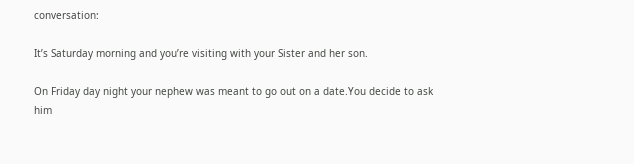conversation:

It’s Saturday morning and you’re visiting with your Sister and her son.

On Friday day night your nephew was meant to go out on a date.You decide to ask him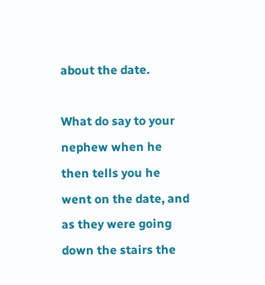about the date.

What do say to your nephew when he then tells you he went on the date, and as they were going down the stairs the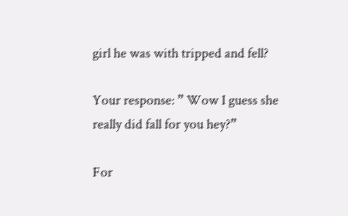girl he was with tripped and fell?

Your response: ” Wow I guess she really did fall for you hey?”

For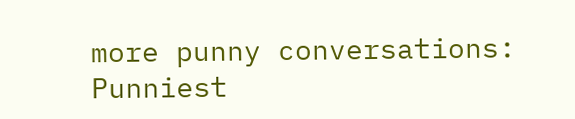more punny conversations: Punniest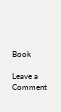Book

Leave a Comment